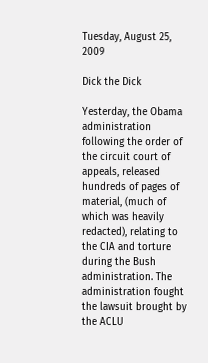Tuesday, August 25, 2009

Dick the Dick

Yesterday, the Obama administration following the order of the circuit court of appeals, released hundreds of pages of material, (much of which was heavily redacted), relating to the CIA and torture during the Bush administration. The administration fought the lawsuit brought by the ACLU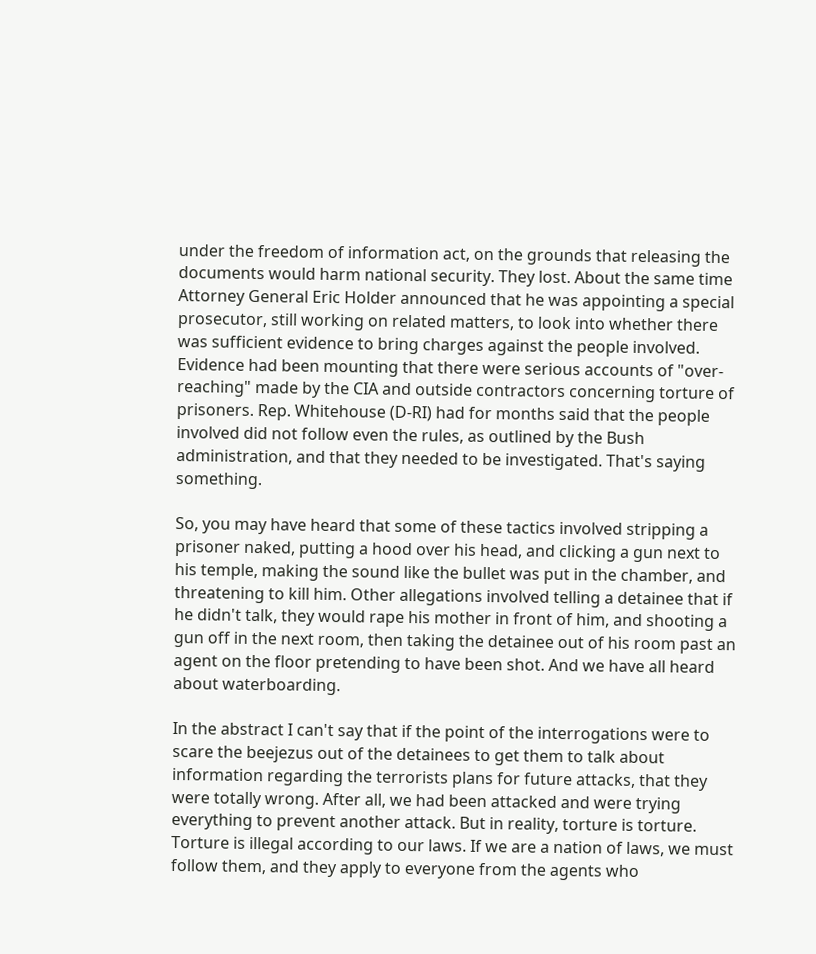under the freedom of information act, on the grounds that releasing the documents would harm national security. They lost. About the same time Attorney General Eric Holder announced that he was appointing a special prosecutor, still working on related matters, to look into whether there was sufficient evidence to bring charges against the people involved. Evidence had been mounting that there were serious accounts of "over-reaching" made by the CIA and outside contractors concerning torture of prisoners. Rep. Whitehouse (D-RI) had for months said that the people involved did not follow even the rules, as outlined by the Bush administration, and that they needed to be investigated. That's saying something.

So, you may have heard that some of these tactics involved stripping a prisoner naked, putting a hood over his head, and clicking a gun next to his temple, making the sound like the bullet was put in the chamber, and threatening to kill him. Other allegations involved telling a detainee that if he didn't talk, they would rape his mother in front of him, and shooting a gun off in the next room, then taking the detainee out of his room past an agent on the floor pretending to have been shot. And we have all heard about waterboarding.

In the abstract I can't say that if the point of the interrogations were to scare the beejezus out of the detainees to get them to talk about information regarding the terrorists plans for future attacks, that they were totally wrong. After all, we had been attacked and were trying everything to prevent another attack. But in reality, torture is torture. Torture is illegal according to our laws. If we are a nation of laws, we must follow them, and they apply to everyone from the agents who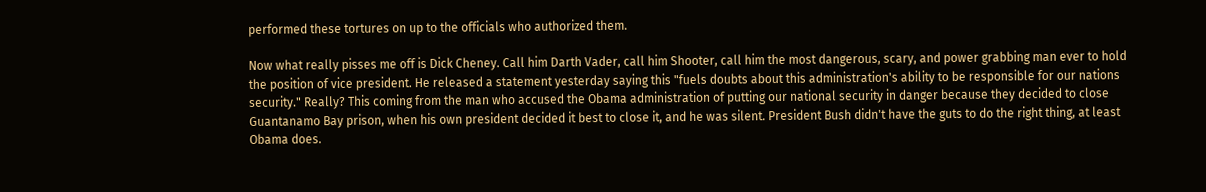performed these tortures on up to the officials who authorized them.

Now what really pisses me off is Dick Cheney. Call him Darth Vader, call him Shooter, call him the most dangerous, scary, and power grabbing man ever to hold the position of vice president. He released a statement yesterday saying this "fuels doubts about this administration's ability to be responsible for our nations security." Really? This coming from the man who accused the Obama administration of putting our national security in danger because they decided to close Guantanamo Bay prison, when his own president decided it best to close it, and he was silent. President Bush didn't have the guts to do the right thing, at least Obama does.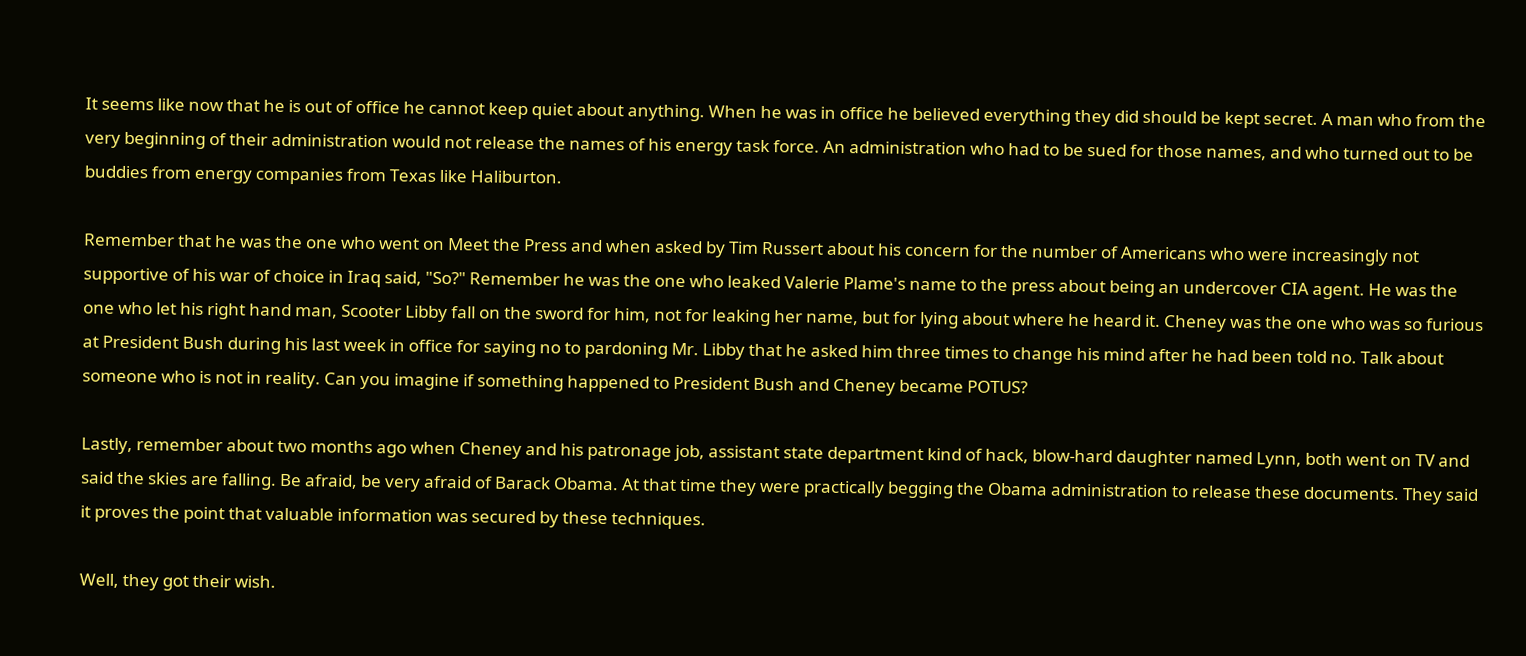It seems like now that he is out of office he cannot keep quiet about anything. When he was in office he believed everything they did should be kept secret. A man who from the very beginning of their administration would not release the names of his energy task force. An administration who had to be sued for those names, and who turned out to be buddies from energy companies from Texas like Haliburton.

Remember that he was the one who went on Meet the Press and when asked by Tim Russert about his concern for the number of Americans who were increasingly not supportive of his war of choice in Iraq said, "So?" Remember he was the one who leaked Valerie Plame's name to the press about being an undercover CIA agent. He was the one who let his right hand man, Scooter Libby fall on the sword for him, not for leaking her name, but for lying about where he heard it. Cheney was the one who was so furious at President Bush during his last week in office for saying no to pardoning Mr. Libby that he asked him three times to change his mind after he had been told no. Talk about someone who is not in reality. Can you imagine if something happened to President Bush and Cheney became POTUS?

Lastly, remember about two months ago when Cheney and his patronage job, assistant state department kind of hack, blow-hard daughter named Lynn, both went on TV and said the skies are falling. Be afraid, be very afraid of Barack Obama. At that time they were practically begging the Obama administration to release these documents. They said it proves the point that valuable information was secured by these techniques.

Well, they got their wish.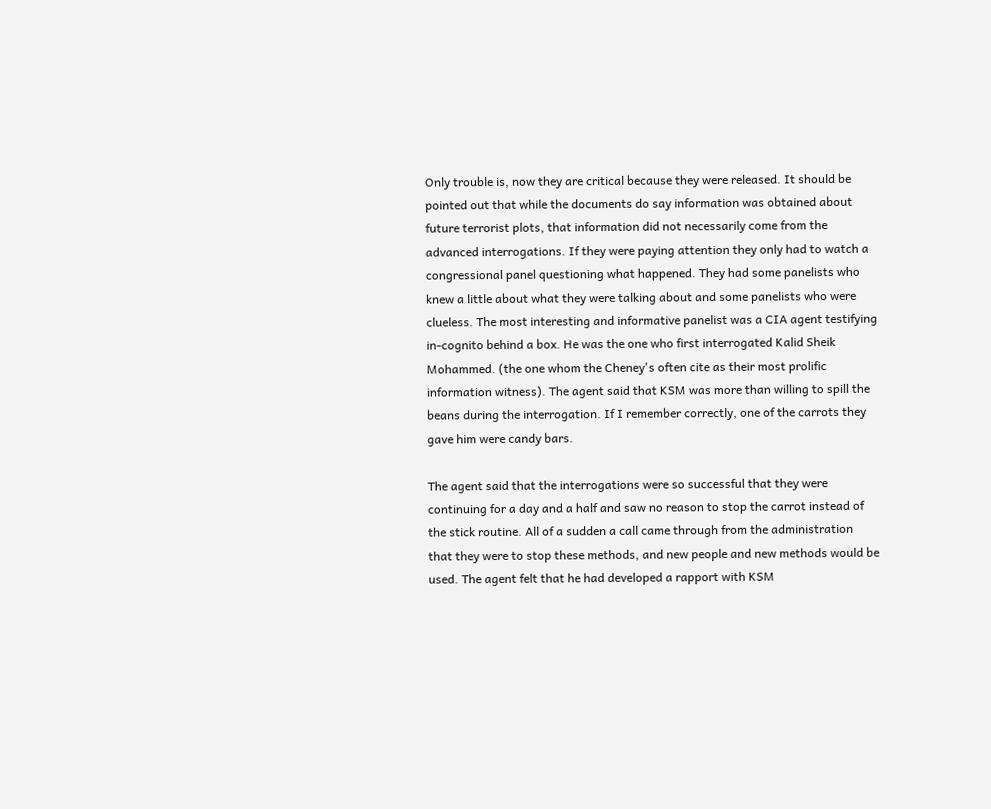Only trouble is, now they are critical because they were released. It should be pointed out that while the documents do say information was obtained about future terrorist plots, that information did not necessarily come from the advanced interrogations. If they were paying attention they only had to watch a congressional panel questioning what happened. They had some panelists who knew a little about what they were talking about and some panelists who were clueless. The most interesting and informative panelist was a CIA agent testifying in-cognito behind a box. He was the one who first interrogated Kalid Sheik Mohammed. (the one whom the Cheney's often cite as their most prolific information witness). The agent said that KSM was more than willing to spill the beans during the interrogation. If I remember correctly, one of the carrots they gave him were candy bars.

The agent said that the interrogations were so successful that they were continuing for a day and a half and saw no reason to stop the carrot instead of the stick routine. All of a sudden a call came through from the administration that they were to stop these methods, and new people and new methods would be used. The agent felt that he had developed a rapport with KSM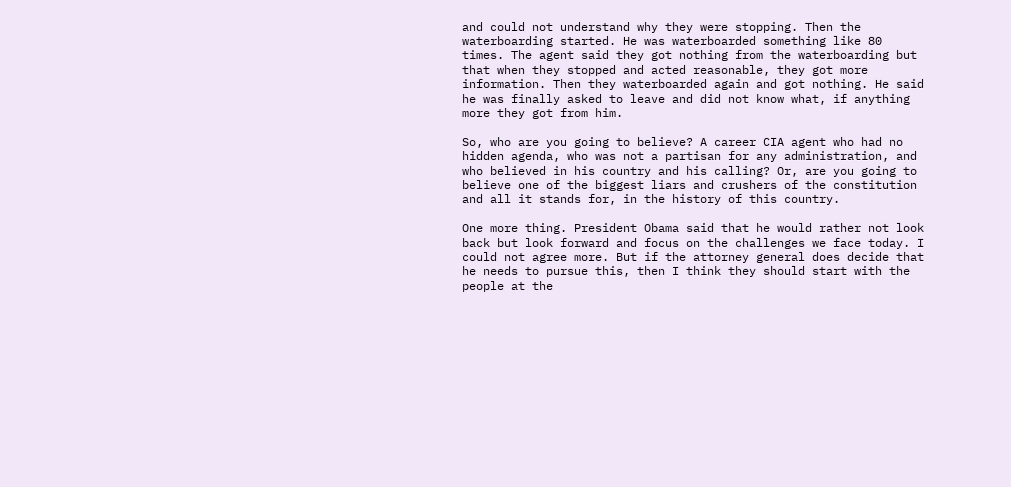and could not understand why they were stopping. Then the waterboarding started. He was waterboarded something like 80 times. The agent said they got nothing from the waterboarding but that when they stopped and acted reasonable, they got more information. Then they waterboarded again and got nothing. He said he was finally asked to leave and did not know what, if anything more they got from him.

So, who are you going to believe? A career CIA agent who had no hidden agenda, who was not a partisan for any administration, and who believed in his country and his calling? Or, are you going to believe one of the biggest liars and crushers of the constitution and all it stands for, in the history of this country.

One more thing. President Obama said that he would rather not look back but look forward and focus on the challenges we face today. I could not agree more. But if the attorney general does decide that he needs to pursue this, then I think they should start with the people at the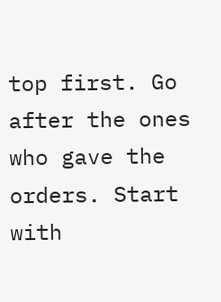top first. Go after the ones who gave the orders. Start with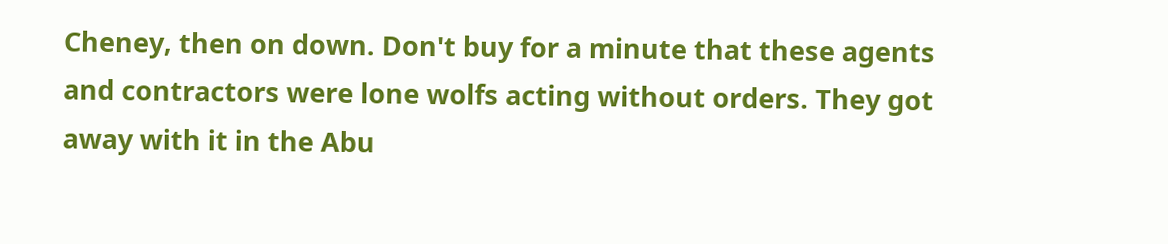Cheney, then on down. Don't buy for a minute that these agents and contractors were lone wolfs acting without orders. They got away with it in the Abu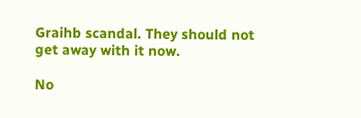Graihb scandal. They should not get away with it now.

No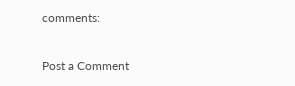comments:

Post a Comment